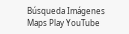Búsqueda Imágenes Maps Play YouTube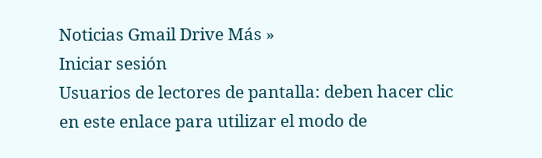Noticias Gmail Drive Más »
Iniciar sesión
Usuarios de lectores de pantalla: deben hacer clic en este enlace para utilizar el modo de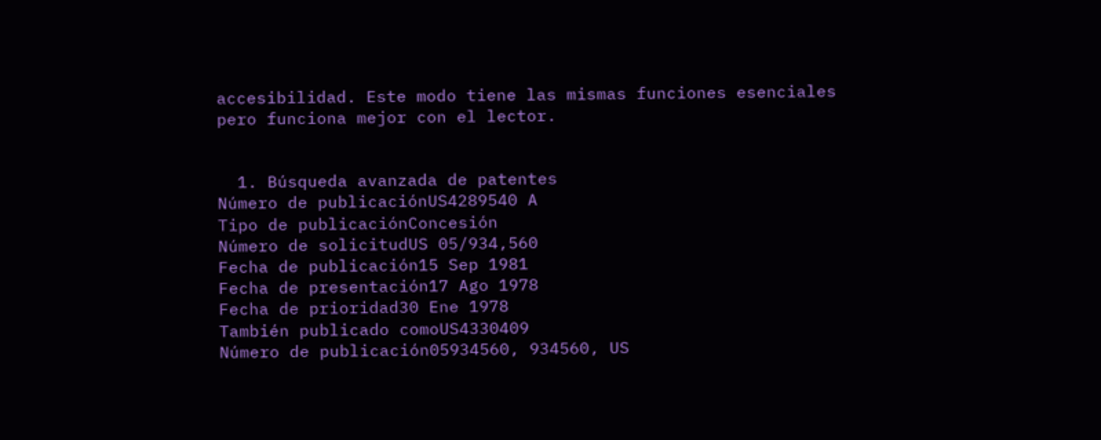accesibilidad. Este modo tiene las mismas funciones esenciales pero funciona mejor con el lector.


  1. Búsqueda avanzada de patentes
Número de publicaciónUS4289540 A
Tipo de publicaciónConcesión
Número de solicitudUS 05/934,560
Fecha de publicación15 Sep 1981
Fecha de presentación17 Ago 1978
Fecha de prioridad30 Ene 1978
También publicado comoUS4330409
Número de publicación05934560, 934560, US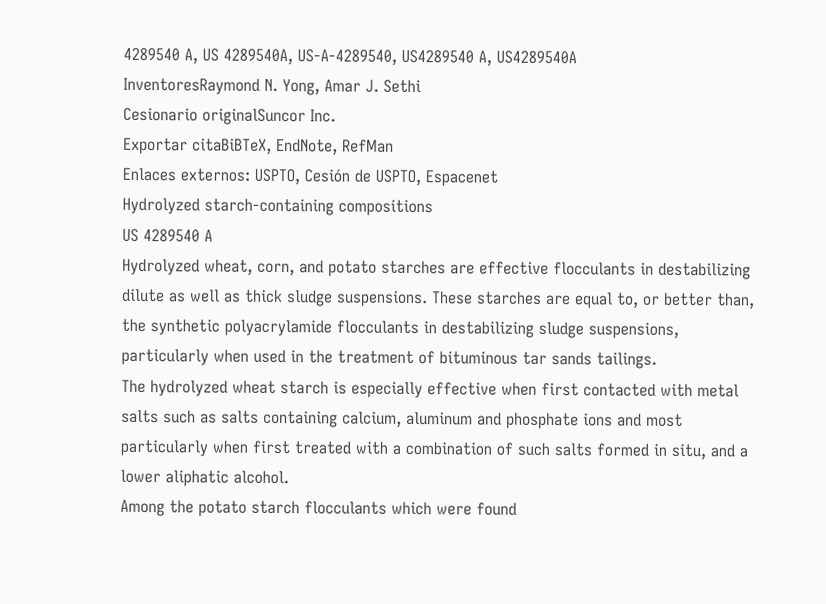4289540 A, US 4289540A, US-A-4289540, US4289540 A, US4289540A
InventoresRaymond N. Yong, Amar J. Sethi
Cesionario originalSuncor Inc.
Exportar citaBiBTeX, EndNote, RefMan
Enlaces externos: USPTO, Cesión de USPTO, Espacenet
Hydrolyzed starch-containing compositions
US 4289540 A
Hydrolyzed wheat, corn, and potato starches are effective flocculants in destabilizing dilute as well as thick sludge suspensions. These starches are equal to, or better than, the synthetic polyacrylamide flocculants in destabilizing sludge suspensions, particularly when used in the treatment of bituminous tar sands tailings.
The hydrolyzed wheat starch is especially effective when first contacted with metal salts such as salts containing calcium, aluminum and phosphate ions and most particularly when first treated with a combination of such salts formed in situ, and a lower aliphatic alcohol.
Among the potato starch flocculants which were found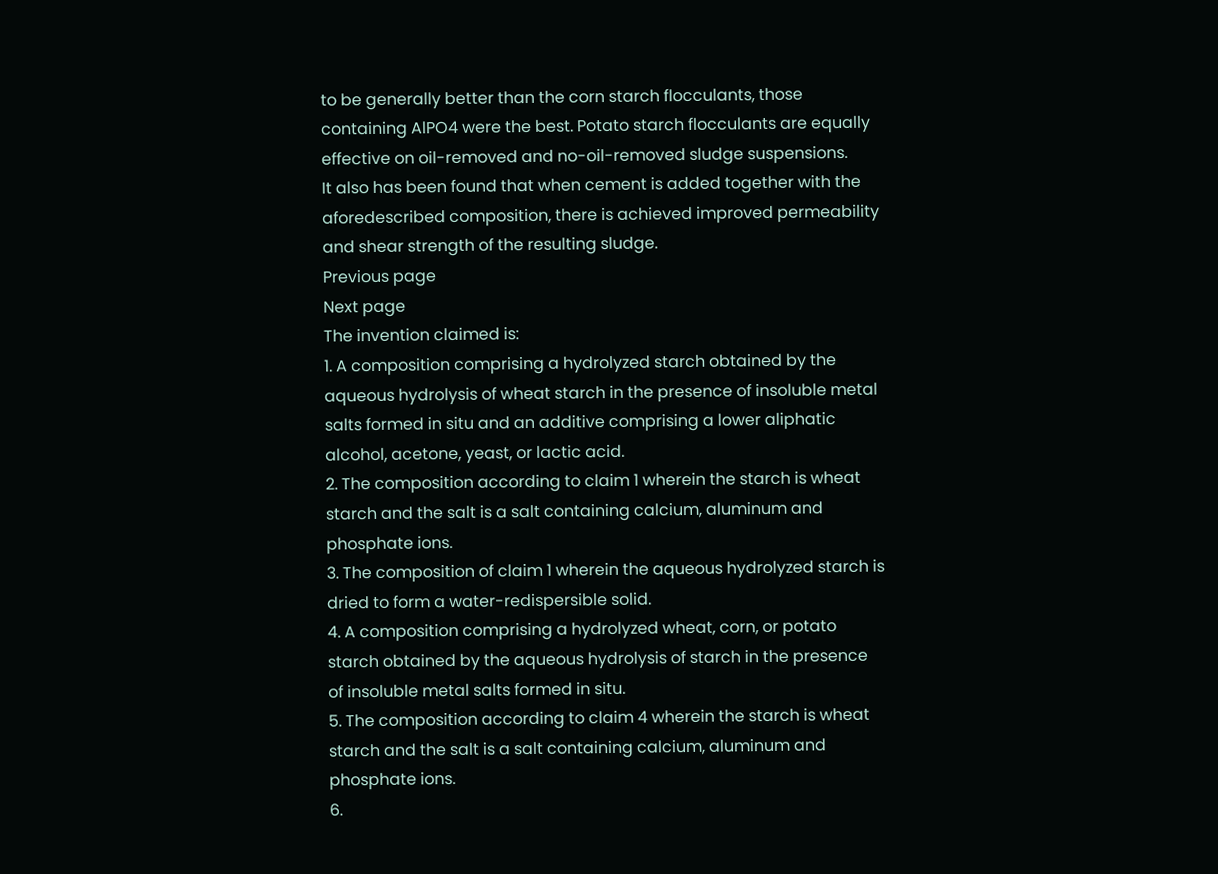to be generally better than the corn starch flocculants, those containing AlPO4 were the best. Potato starch flocculants are equally effective on oil-removed and no-oil-removed sludge suspensions.
It also has been found that when cement is added together with the aforedescribed composition, there is achieved improved permeability and shear strength of the resulting sludge.
Previous page
Next page
The invention claimed is:
1. A composition comprising a hydrolyzed starch obtained by the aqueous hydrolysis of wheat starch in the presence of insoluble metal salts formed in situ and an additive comprising a lower aliphatic alcohol, acetone, yeast, or lactic acid.
2. The composition according to claim 1 wherein the starch is wheat starch and the salt is a salt containing calcium, aluminum and phosphate ions.
3. The composition of claim 1 wherein the aqueous hydrolyzed starch is dried to form a water-redispersible solid.
4. A composition comprising a hydrolyzed wheat, corn, or potato starch obtained by the aqueous hydrolysis of starch in the presence of insoluble metal salts formed in situ.
5. The composition according to claim 4 wherein the starch is wheat starch and the salt is a salt containing calcium, aluminum and phosphate ions.
6.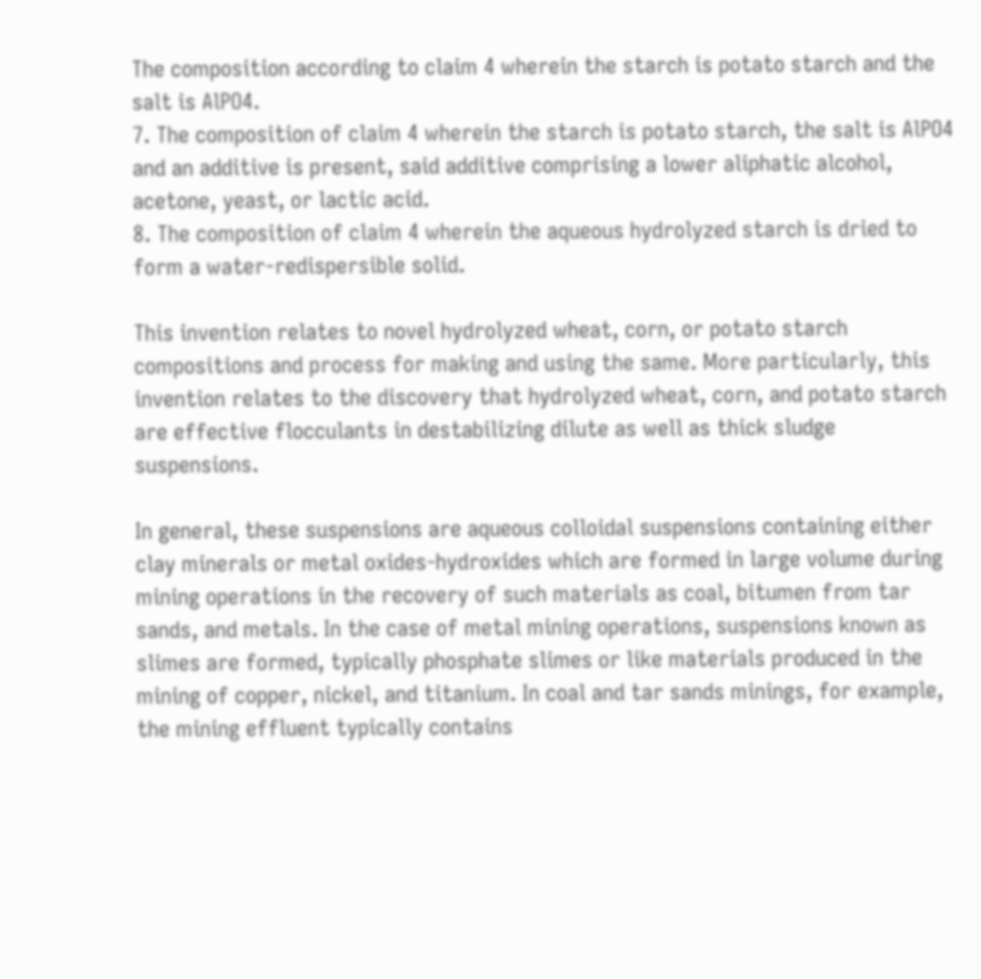The composition according to claim 4 wherein the starch is potato starch and the salt is AlPO4.
7. The composition of claim 4 wherein the starch is potato starch, the salt is AlPO4 and an additive is present, said additive comprising a lower aliphatic alcohol, acetone, yeast, or lactic acid.
8. The composition of claim 4 wherein the aqueous hydrolyzed starch is dried to form a water-redispersible solid.

This invention relates to novel hydrolyzed wheat, corn, or potato starch compositions and process for making and using the same. More particularly, this invention relates to the discovery that hydrolyzed wheat, corn, and potato starch are effective flocculants in destabilizing dilute as well as thick sludge suspensions.

In general, these suspensions are aqueous colloidal suspensions containing either clay minerals or metal oxides-hydroxides which are formed in large volume during mining operations in the recovery of such materials as coal, bitumen from tar sands, and metals. In the case of metal mining operations, suspensions known as slimes are formed, typically phosphate slimes or like materials produced in the mining of copper, nickel, and titanium. In coal and tar sands minings, for example, the mining effluent typically contains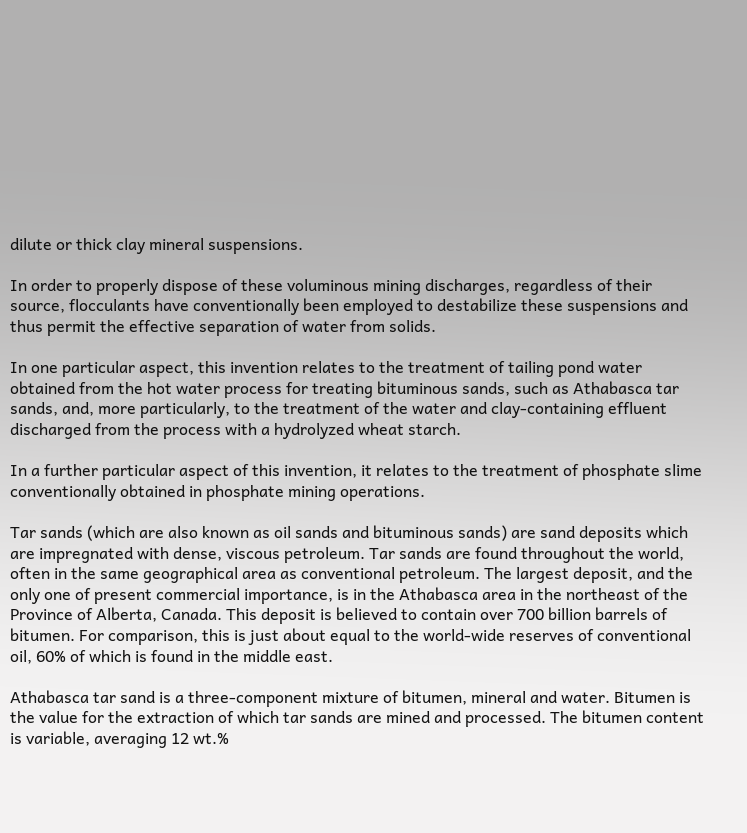dilute or thick clay mineral suspensions.

In order to properly dispose of these voluminous mining discharges, regardless of their source, flocculants have conventionally been employed to destabilize these suspensions and thus permit the effective separation of water from solids.

In one particular aspect, this invention relates to the treatment of tailing pond water obtained from the hot water process for treating bituminous sands, such as Athabasca tar sands, and, more particularly, to the treatment of the water and clay-containing effluent discharged from the process with a hydrolyzed wheat starch.

In a further particular aspect of this invention, it relates to the treatment of phosphate slime conventionally obtained in phosphate mining operations.

Tar sands (which are also known as oil sands and bituminous sands) are sand deposits which are impregnated with dense, viscous petroleum. Tar sands are found throughout the world, often in the same geographical area as conventional petroleum. The largest deposit, and the only one of present commercial importance, is in the Athabasca area in the northeast of the Province of Alberta, Canada. This deposit is believed to contain over 700 billion barrels of bitumen. For comparison, this is just about equal to the world-wide reserves of conventional oil, 60% of which is found in the middle east.

Athabasca tar sand is a three-component mixture of bitumen, mineral and water. Bitumen is the value for the extraction of which tar sands are mined and processed. The bitumen content is variable, averaging 12 wt.%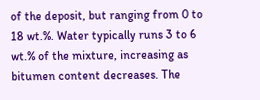of the deposit, but ranging from 0 to 18 wt.%. Water typically runs 3 to 6 wt.% of the mixture, increasing as bitumen content decreases. The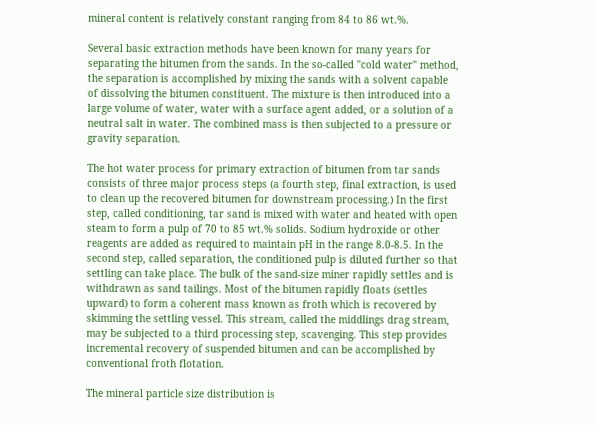mineral content is relatively constant ranging from 84 to 86 wt.%.

Several basic extraction methods have been known for many years for separating the bitumen from the sands. In the so-called "cold water" method, the separation is accomplished by mixing the sands with a solvent capable of dissolving the bitumen constituent. The mixture is then introduced into a large volume of water, water with a surface agent added, or a solution of a neutral salt in water. The combined mass is then subjected to a pressure or gravity separation.

The hot water process for primary extraction of bitumen from tar sands consists of three major process steps (a fourth step, final extraction, is used to clean up the recovered bitumen for downstream processing.) In the first step, called conditioning, tar sand is mixed with water and heated with open steam to form a pulp of 70 to 85 wt.% solids. Sodium hydroxide or other reagents are added as required to maintain pH in the range 8.0-8.5. In the second step, called separation, the conditioned pulp is diluted further so that settling can take place. The bulk of the sand-size miner rapidly settles and is withdrawn as sand tailings. Most of the bitumen rapidly floats (settles upward) to form a coherent mass known as froth which is recovered by skimming the settling vessel. This stream, called the middlings drag stream, may be subjected to a third processing step, scavenging. This step provides incremental recovery of suspended bitumen and can be accomplished by conventional froth flotation.

The mineral particle size distribution is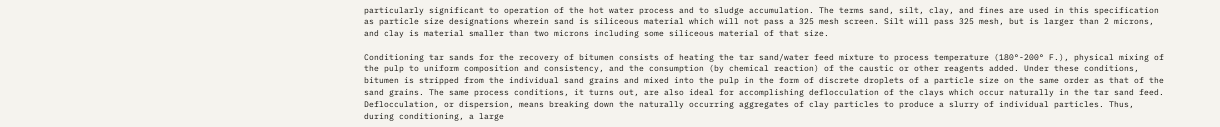particularly significant to operation of the hot water process and to sludge accumulation. The terms sand, silt, clay, and fines are used in this specification as particle size designations wherein sand is siliceous material which will not pass a 325 mesh screen. Silt will pass 325 mesh, but is larger than 2 microns, and clay is material smaller than two microns including some siliceous material of that size.

Conditioning tar sands for the recovery of bitumen consists of heating the tar sand/water feed mixture to process temperature (180°-200° F.), physical mixing of the pulp to uniform composition and consistency, and the consumption (by chemical reaction) of the caustic or other reagents added. Under these conditions, bitumen is stripped from the individual sand grains and mixed into the pulp in the form of discrete droplets of a particle size on the same order as that of the sand grains. The same process conditions, it turns out, are also ideal for accomplishing deflocculation of the clays which occur naturally in the tar sand feed. Deflocculation, or dispersion, means breaking down the naturally occurring aggregates of clay particles to produce a slurry of individual particles. Thus, during conditioning, a large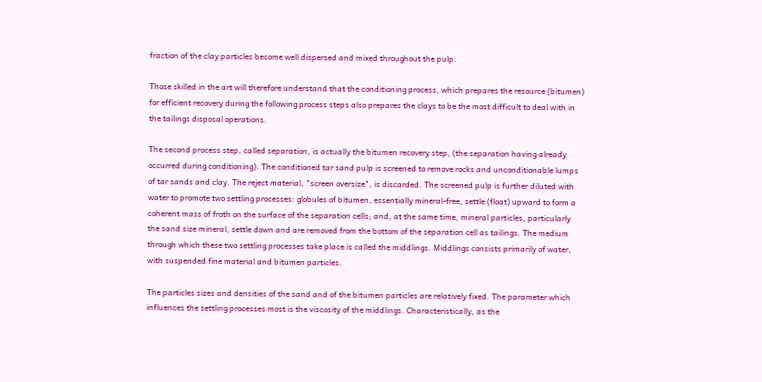fraction of the clay particles become well dispersed and mixed throughout the pulp.

Those skilled in the art will therefore understand that the conditioning process, which prepares the resource (bitumen) for efficient recovery during the following process steps also prepares the clays to be the most difficult to deal with in the tailings disposal operations.

The second process step, called separation, is actually the bitumen recovery step, (the separation having already occurred during conditioning). The conditioned tar sand pulp is screened to remove rocks and unconditionable lumps of tar sands and clay. The reject material, "screen oversize", is discarded. The screened pulp is further diluted with water to promote two settling processes: globules of bitumen, essentially mineral-free, settle (float) upward to form a coherent mass of froth on the surface of the separation cells; and, at the same time, mineral particles, particularly the sand size mineral, settle down and are removed from the bottom of the separation cell as tailings. The medium through which these two settling processes take place is called the middlings. Middlings consists primarily of water, with suspended fine material and bitumen particles.

The particles sizes and densities of the sand and of the bitumen particles are relatively fixed. The parameter which influences the settling processes most is the viscosity of the middlings. Characteristically, as the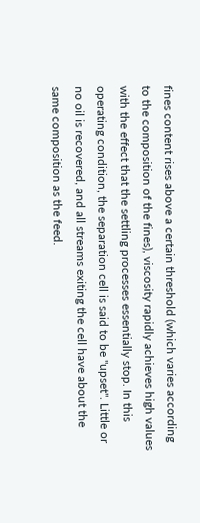fines content rises above a certain threshold (which varies according to the composition of the fines), viscosity rapidly achieves high values with the effect that the settling processes essentially stop. In this operating condition, the separation cell is said to be "upset". Little or no oil is recovered, and all streams exiting the cell have about the same composition as the feed.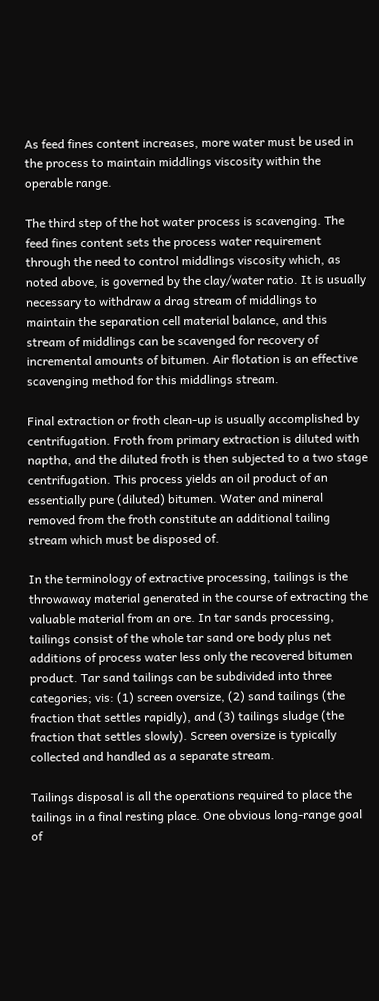As feed fines content increases, more water must be used in the process to maintain middlings viscosity within the operable range.

The third step of the hot water process is scavenging. The feed fines content sets the process water requirement through the need to control middlings viscosity which, as noted above, is governed by the clay/water ratio. It is usually necessary to withdraw a drag stream of middlings to maintain the separation cell material balance, and this stream of middlings can be scavenged for recovery of incremental amounts of bitumen. Air flotation is an effective scavenging method for this middlings stream.

Final extraction or froth clean-up is usually accomplished by centrifugation. Froth from primary extraction is diluted with naptha, and the diluted froth is then subjected to a two stage centrifugation. This process yields an oil product of an essentially pure (diluted) bitumen. Water and mineral removed from the froth constitute an additional tailing stream which must be disposed of.

In the terminology of extractive processing, tailings is the throwaway material generated in the course of extracting the valuable material from an ore. In tar sands processing, tailings consist of the whole tar sand ore body plus net additions of process water less only the recovered bitumen product. Tar sand tailings can be subdivided into three categories; vis: (1) screen oversize, (2) sand tailings (the fraction that settles rapidly), and (3) tailings sludge (the fraction that settles slowly). Screen oversize is typically collected and handled as a separate stream.

Tailings disposal is all the operations required to place the tailings in a final resting place. One obvious long-range goal of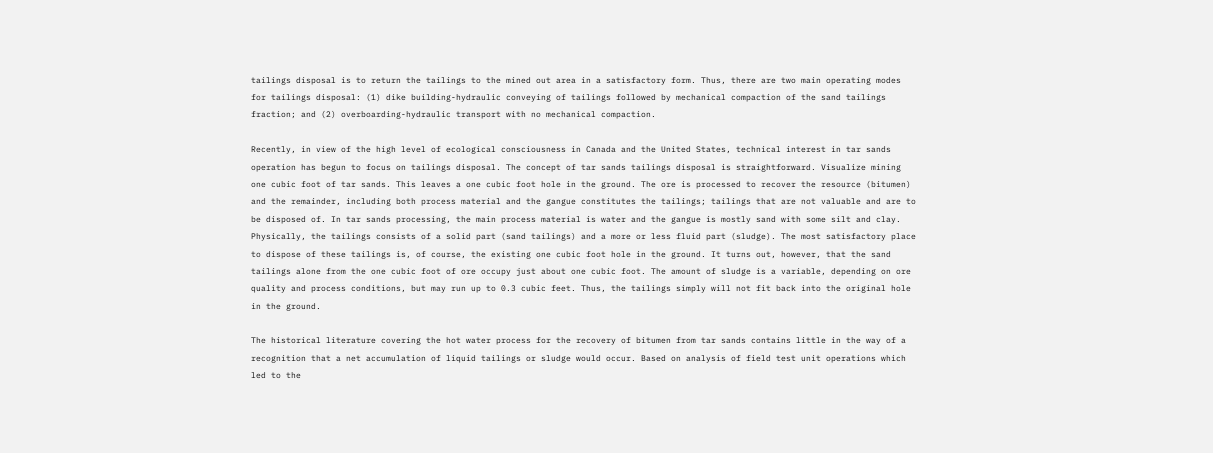tailings disposal is to return the tailings to the mined out area in a satisfactory form. Thus, there are two main operating modes for tailings disposal: (1) dike building-hydraulic conveying of tailings followed by mechanical compaction of the sand tailings fraction; and (2) overboarding-hydraulic transport with no mechanical compaction.

Recently, in view of the high level of ecological consciousness in Canada and the United States, technical interest in tar sands operation has begun to focus on tailings disposal. The concept of tar sands tailings disposal is straightforward. Visualize mining one cubic foot of tar sands. This leaves a one cubic foot hole in the ground. The ore is processed to recover the resource (bitumen) and the remainder, including both process material and the gangue constitutes the tailings; tailings that are not valuable and are to be disposed of. In tar sands processing, the main process material is water and the gangue is mostly sand with some silt and clay. Physically, the tailings consists of a solid part (sand tailings) and a more or less fluid part (sludge). The most satisfactory place to dispose of these tailings is, of course, the existing one cubic foot hole in the ground. It turns out, however, that the sand tailings alone from the one cubic foot of ore occupy just about one cubic foot. The amount of sludge is a variable, depending on ore quality and process conditions, but may run up to 0.3 cubic feet. Thus, the tailings simply will not fit back into the original hole in the ground.

The historical literature covering the hot water process for the recovery of bitumen from tar sands contains little in the way of a recognition that a net accumulation of liquid tailings or sludge would occur. Based on analysis of field test unit operations which led to the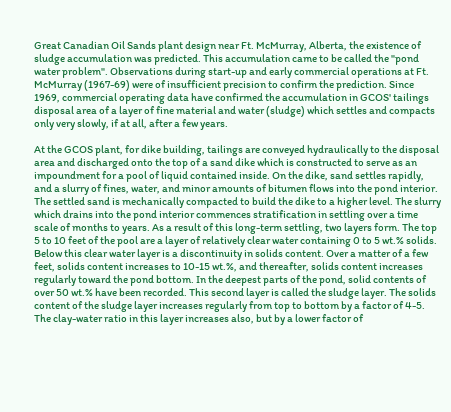Great Canadian Oil Sands plant design near Ft. McMurray, Alberta, the existence of sludge accumulation was predicted. This accumulation came to be called the "pond water problem". Observations during start-up and early commercial operations at Ft. McMurray (1967-69) were of insufficient precision to confirm the prediction. Since 1969, commercial operating data have confirmed the accumulation in GCOS' tailings disposal area of a layer of fine material and water (sludge) which settles and compacts only very slowly, if at all, after a few years.

At the GCOS plant, for dike building, tailings are conveyed hydraulically to the disposal area and discharged onto the top of a sand dike which is constructed to serve as an impoundment for a pool of liquid contained inside. On the dike, sand settles rapidly, and a slurry of fines, water, and minor amounts of bitumen flows into the pond interior. The settled sand is mechanically compacted to build the dike to a higher level. The slurry which drains into the pond interior commences stratification in settling over a time scale of months to years. As a result of this long-term settling, two layers form. The top 5 to 10 feet of the pool are a layer of relatively clear water containing 0 to 5 wt.% solids. Below this clear water layer is a discontinuity in solids content. Over a matter of a few feet, solids content increases to 10-15 wt.%, and thereafter, solids content increases regularly toward the pond bottom. In the deepest parts of the pond, solid contents of over 50 wt.% have been recorded. This second layer is called the sludge layer. The solids content of the sludge layer increases regularly from top to bottom by a factor of 4-5. The clay-water ratio in this layer increases also, but by a lower factor of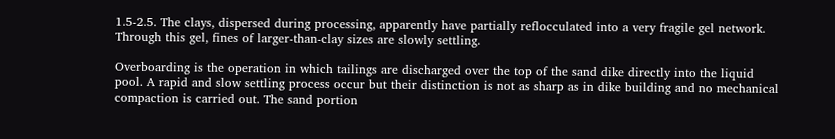1.5-2.5. The clays, dispersed during processing, apparently have partially reflocculated into a very fragile gel network. Through this gel, fines of larger-than-clay sizes are slowly settling.

Overboarding is the operation in which tailings are discharged over the top of the sand dike directly into the liquid pool. A rapid and slow settling process occur but their distinction is not as sharp as in dike building and no mechanical compaction is carried out. The sand portion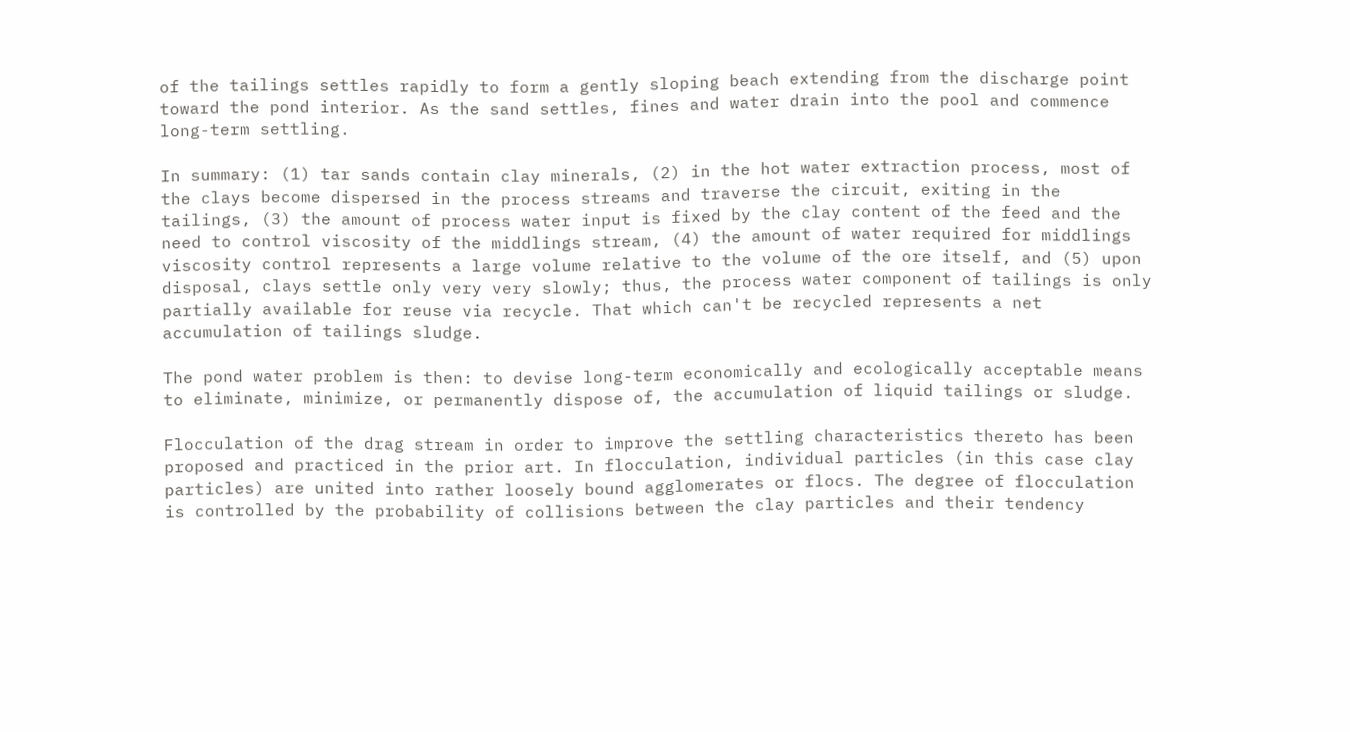of the tailings settles rapidly to form a gently sloping beach extending from the discharge point toward the pond interior. As the sand settles, fines and water drain into the pool and commence long-term settling.

In summary: (1) tar sands contain clay minerals, (2) in the hot water extraction process, most of the clays become dispersed in the process streams and traverse the circuit, exiting in the tailings, (3) the amount of process water input is fixed by the clay content of the feed and the need to control viscosity of the middlings stream, (4) the amount of water required for middlings viscosity control represents a large volume relative to the volume of the ore itself, and (5) upon disposal, clays settle only very very slowly; thus, the process water component of tailings is only partially available for reuse via recycle. That which can't be recycled represents a net accumulation of tailings sludge.

The pond water problem is then: to devise long-term economically and ecologically acceptable means to eliminate, minimize, or permanently dispose of, the accumulation of liquid tailings or sludge.

Flocculation of the drag stream in order to improve the settling characteristics thereto has been proposed and practiced in the prior art. In flocculation, individual particles (in this case clay particles) are united into rather loosely bound agglomerates or flocs. The degree of flocculation is controlled by the probability of collisions between the clay particles and their tendency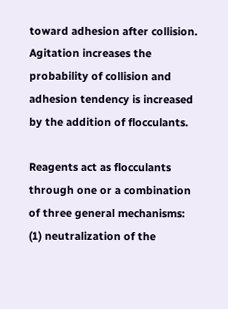toward adhesion after collision. Agitation increases the probability of collision and adhesion tendency is increased by the addition of flocculants.

Reagents act as flocculants through one or a combination of three general mechanisms: (1) neutralization of the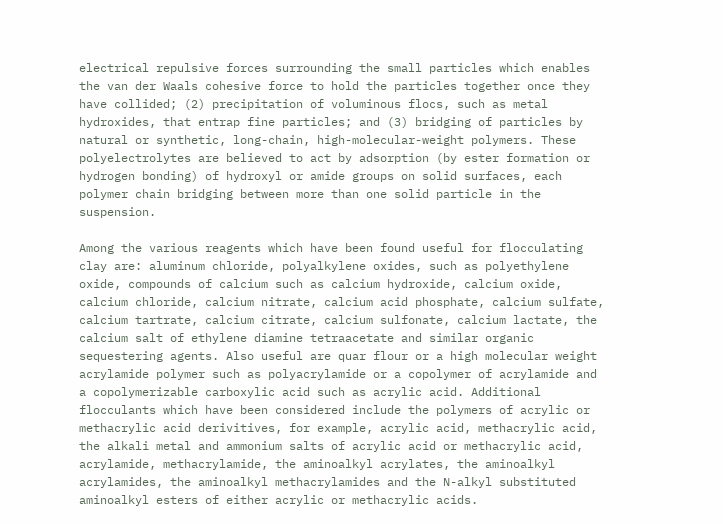electrical repulsive forces surrounding the small particles which enables the van der Waals cohesive force to hold the particles together once they have collided; (2) precipitation of voluminous flocs, such as metal hydroxides, that entrap fine particles; and (3) bridging of particles by natural or synthetic, long-chain, high-molecular-weight polymers. These polyelectrolytes are believed to act by adsorption (by ester formation or hydrogen bonding) of hydroxyl or amide groups on solid surfaces, each polymer chain bridging between more than one solid particle in the suspension.

Among the various reagents which have been found useful for flocculating clay are: aluminum chloride, polyalkylene oxides, such as polyethylene oxide, compounds of calcium such as calcium hydroxide, calcium oxide, calcium chloride, calcium nitrate, calcium acid phosphate, calcium sulfate, calcium tartrate, calcium citrate, calcium sulfonate, calcium lactate, the calcium salt of ethylene diamine tetraacetate and similar organic sequestering agents. Also useful are quar flour or a high molecular weight acrylamide polymer such as polyacrylamide or a copolymer of acrylamide and a copolymerizable carboxylic acid such as acrylic acid. Additional flocculants which have been considered include the polymers of acrylic or methacrylic acid derivitives, for example, acrylic acid, methacrylic acid, the alkali metal and ammonium salts of acrylic acid or methacrylic acid, acrylamide, methacrylamide, the aminoalkyl acrylates, the aminoalkyl acrylamides, the aminoalkyl methacrylamides and the N-alkyl substituted aminoalkyl esters of either acrylic or methacrylic acids.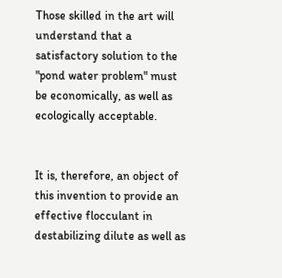Those skilled in the art will understand that a satisfactory solution to the "pond water problem" must be economically, as well as ecologically acceptable.


It is, therefore, an object of this invention to provide an effective flocculant in destabilizing dilute as well as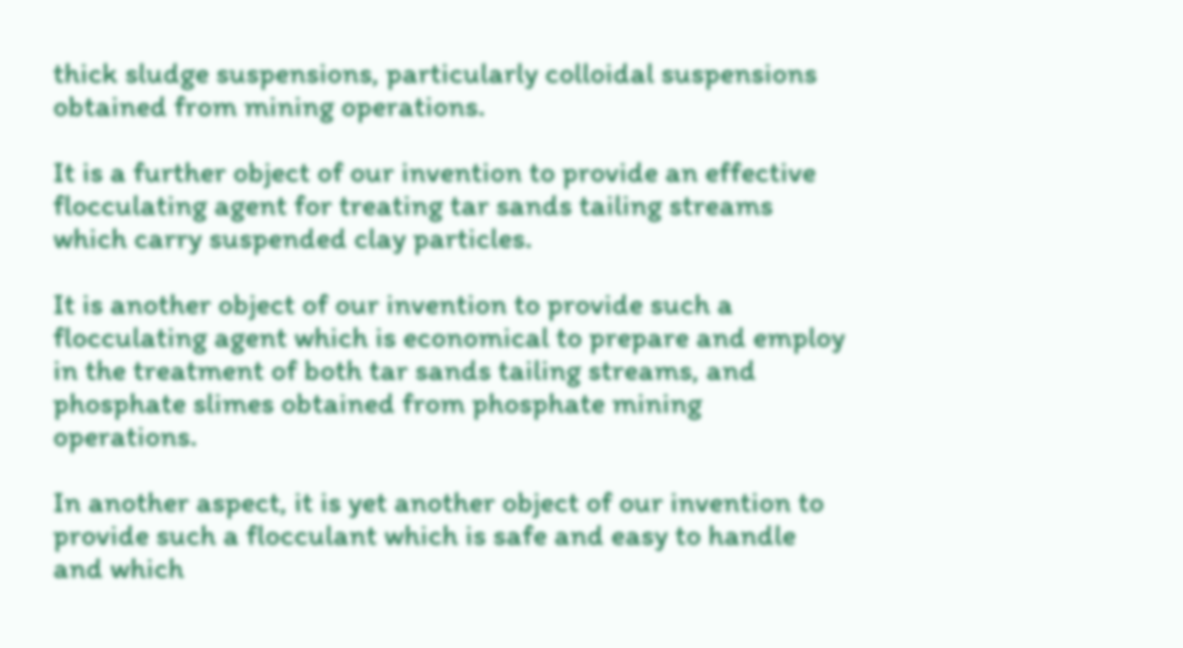thick sludge suspensions, particularly colloidal suspensions obtained from mining operations.

It is a further object of our invention to provide an effective flocculating agent for treating tar sands tailing streams which carry suspended clay particles.

It is another object of our invention to provide such a flocculating agent which is economical to prepare and employ in the treatment of both tar sands tailing streams, and phosphate slimes obtained from phosphate mining operations.

In another aspect, it is yet another object of our invention to provide such a flocculant which is safe and easy to handle and which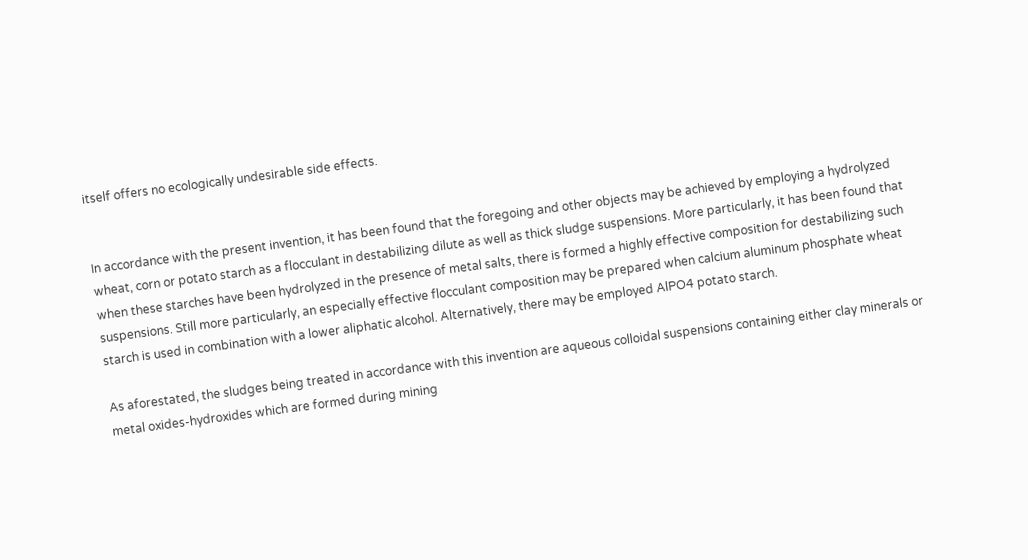itself offers no ecologically undesirable side effects.


In accordance with the present invention, it has been found that the foregoing and other objects may be achieved by employing a hydrolyzed wheat, corn or potato starch as a flocculant in destabilizing dilute as well as thick sludge suspensions. More particularly, it has been found that when these starches have been hydrolyzed in the presence of metal salts, there is formed a highly effective composition for destabilizing such suspensions. Still more particularly, an especially effective flocculant composition may be prepared when calcium aluminum phosphate wheat starch is used in combination with a lower aliphatic alcohol. Alternatively, there may be employed AlPO4 potato starch.

As aforestated, the sludges being treated in accordance with this invention are aqueous colloidal suspensions containing either clay minerals or metal oxides-hydroxides which are formed during mining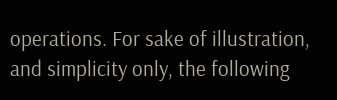operations. For sake of illustration, and simplicity only, the following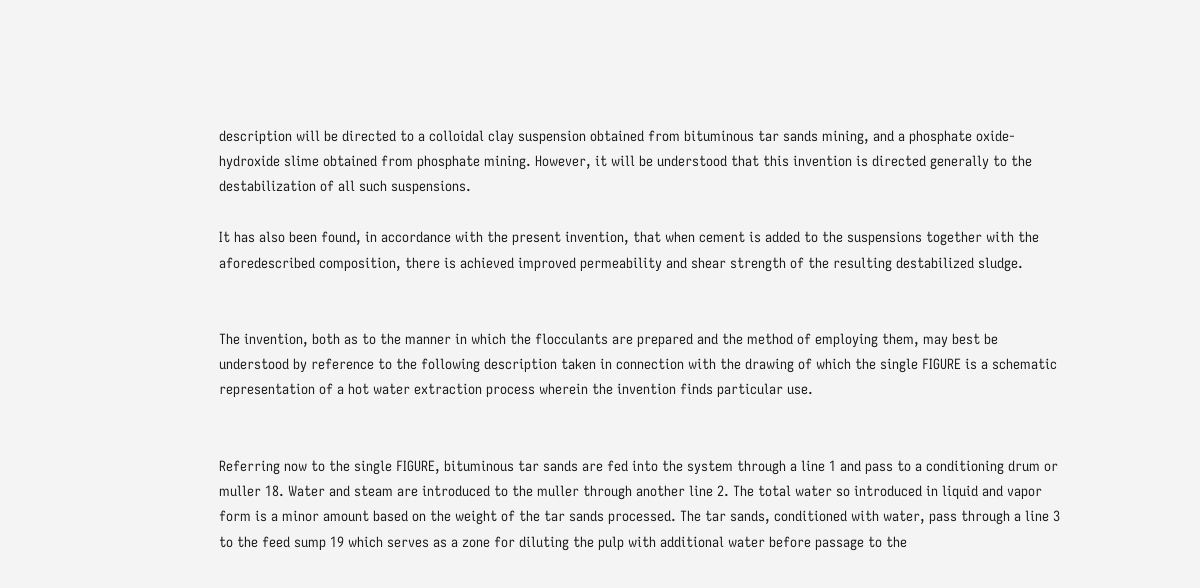description will be directed to a colloidal clay suspension obtained from bituminous tar sands mining, and a phosphate oxide-hydroxide slime obtained from phosphate mining. However, it will be understood that this invention is directed generally to the destabilization of all such suspensions.

It has also been found, in accordance with the present invention, that when cement is added to the suspensions together with the aforedescribed composition, there is achieved improved permeability and shear strength of the resulting destabilized sludge.


The invention, both as to the manner in which the flocculants are prepared and the method of employing them, may best be understood by reference to the following description taken in connection with the drawing of which the single FIGURE is a schematic representation of a hot water extraction process wherein the invention finds particular use.


Referring now to the single FIGURE, bituminous tar sands are fed into the system through a line 1 and pass to a conditioning drum or muller 18. Water and steam are introduced to the muller through another line 2. The total water so introduced in liquid and vapor form is a minor amount based on the weight of the tar sands processed. The tar sands, conditioned with water, pass through a line 3 to the feed sump 19 which serves as a zone for diluting the pulp with additional water before passage to the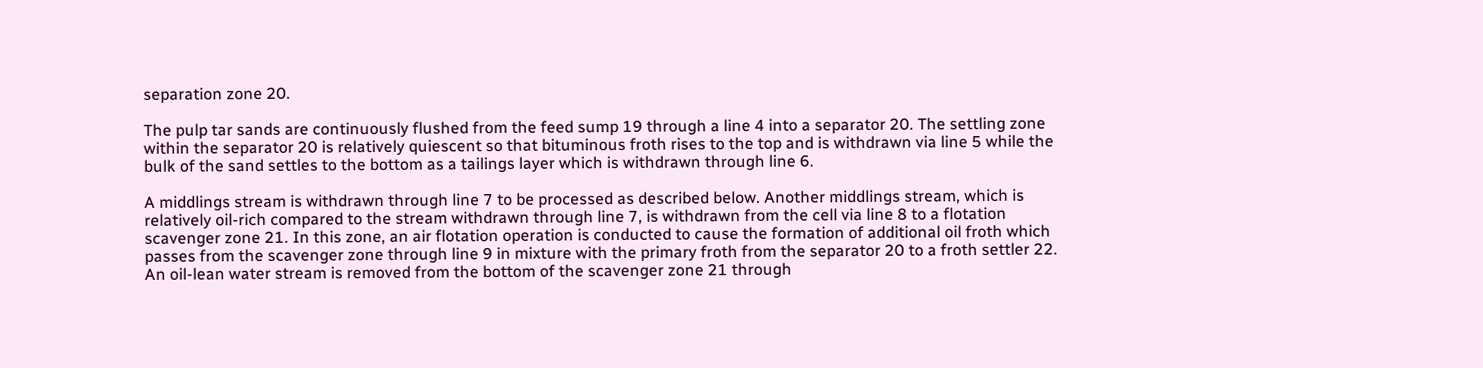separation zone 20.

The pulp tar sands are continuously flushed from the feed sump 19 through a line 4 into a separator 20. The settling zone within the separator 20 is relatively quiescent so that bituminous froth rises to the top and is withdrawn via line 5 while the bulk of the sand settles to the bottom as a tailings layer which is withdrawn through line 6.

A middlings stream is withdrawn through line 7 to be processed as described below. Another middlings stream, which is relatively oil-rich compared to the stream withdrawn through line 7, is withdrawn from the cell via line 8 to a flotation scavenger zone 21. In this zone, an air flotation operation is conducted to cause the formation of additional oil froth which passes from the scavenger zone through line 9 in mixture with the primary froth from the separator 20 to a froth settler 22. An oil-lean water stream is removed from the bottom of the scavenger zone 21 through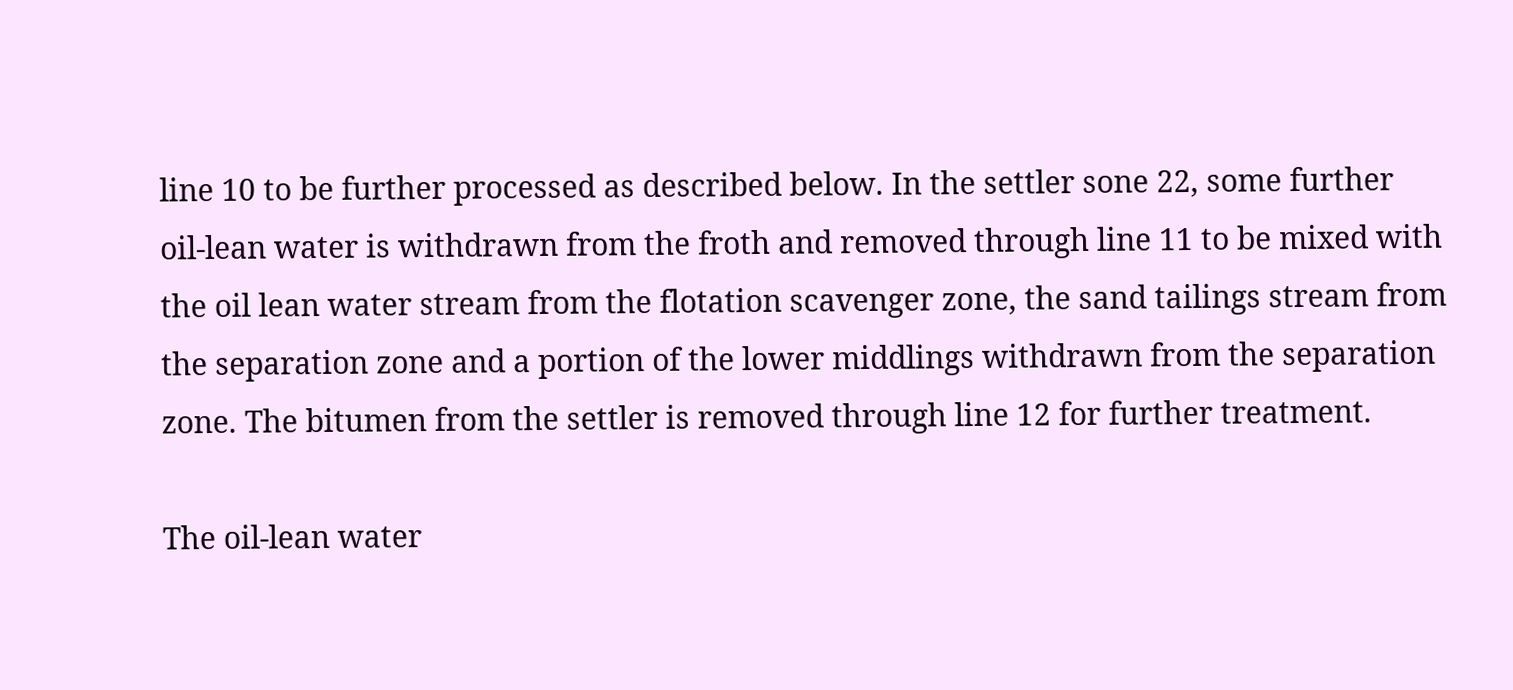line 10 to be further processed as described below. In the settler sone 22, some further oil-lean water is withdrawn from the froth and removed through line 11 to be mixed with the oil lean water stream from the flotation scavenger zone, the sand tailings stream from the separation zone and a portion of the lower middlings withdrawn from the separation zone. The bitumen from the settler is removed through line 12 for further treatment.

The oil-lean water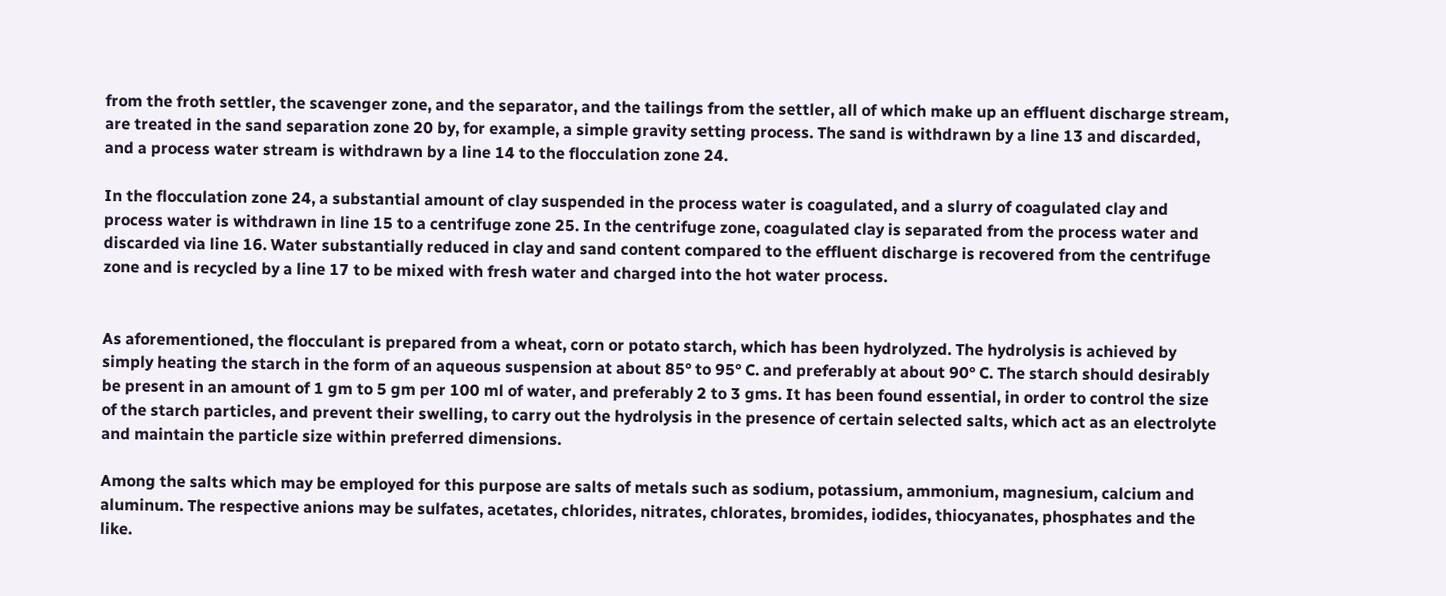from the froth settler, the scavenger zone, and the separator, and the tailings from the settler, all of which make up an effluent discharge stream, are treated in the sand separation zone 20 by, for example, a simple gravity setting process. The sand is withdrawn by a line 13 and discarded, and a process water stream is withdrawn by a line 14 to the flocculation zone 24.

In the flocculation zone 24, a substantial amount of clay suspended in the process water is coagulated, and a slurry of coagulated clay and process water is withdrawn in line 15 to a centrifuge zone 25. In the centrifuge zone, coagulated clay is separated from the process water and discarded via line 16. Water substantially reduced in clay and sand content compared to the effluent discharge is recovered from the centrifuge zone and is recycled by a line 17 to be mixed with fresh water and charged into the hot water process.


As aforementioned, the flocculant is prepared from a wheat, corn or potato starch, which has been hydrolyzed. The hydrolysis is achieved by simply heating the starch in the form of an aqueous suspension at about 85° to 95° C. and preferably at about 90° C. The starch should desirably be present in an amount of 1 gm to 5 gm per 100 ml of water, and preferably 2 to 3 gms. It has been found essential, in order to control the size of the starch particles, and prevent their swelling, to carry out the hydrolysis in the presence of certain selected salts, which act as an electrolyte and maintain the particle size within preferred dimensions.

Among the salts which may be employed for this purpose are salts of metals such as sodium, potassium, ammonium, magnesium, calcium and aluminum. The respective anions may be sulfates, acetates, chlorides, nitrates, chlorates, bromides, iodides, thiocyanates, phosphates and the like.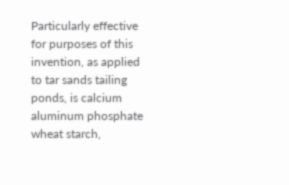Particularly effective for purposes of this invention, as applied to tar sands tailing ponds, is calcium aluminum phosphate wheat starch,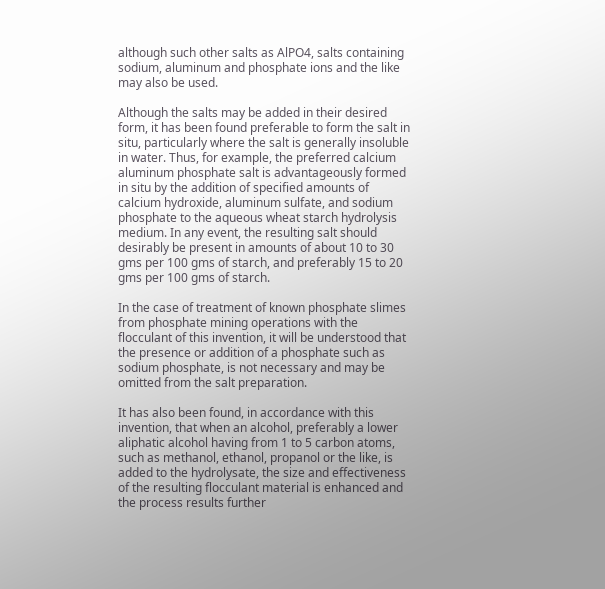although such other salts as AlPO4, salts containing sodium, aluminum and phosphate ions and the like may also be used.

Although the salts may be added in their desired form, it has been found preferable to form the salt in situ, particularly where the salt is generally insoluble in water. Thus, for example, the preferred calcium aluminum phosphate salt is advantageously formed in situ by the addition of specified amounts of calcium hydroxide, aluminum sulfate, and sodium phosphate to the aqueous wheat starch hydrolysis medium. In any event, the resulting salt should desirably be present in amounts of about 10 to 30 gms per 100 gms of starch, and preferably 15 to 20 gms per 100 gms of starch.

In the case of treatment of known phosphate slimes from phosphate mining operations with the flocculant of this invention, it will be understood that the presence or addition of a phosphate such as sodium phosphate, is not necessary and may be omitted from the salt preparation.

It has also been found, in accordance with this invention, that when an alcohol, preferably a lower aliphatic alcohol having from 1 to 5 carbon atoms, such as methanol, ethanol, propanol or the like, is added to the hydrolysate, the size and effectiveness of the resulting flocculant material is enhanced and the process results further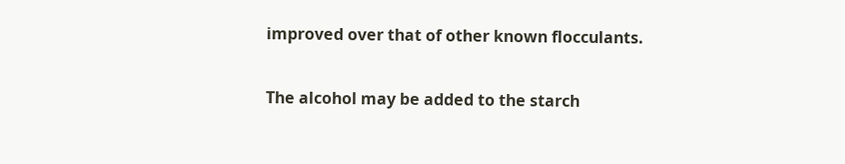improved over that of other known flocculants.

The alcohol may be added to the starch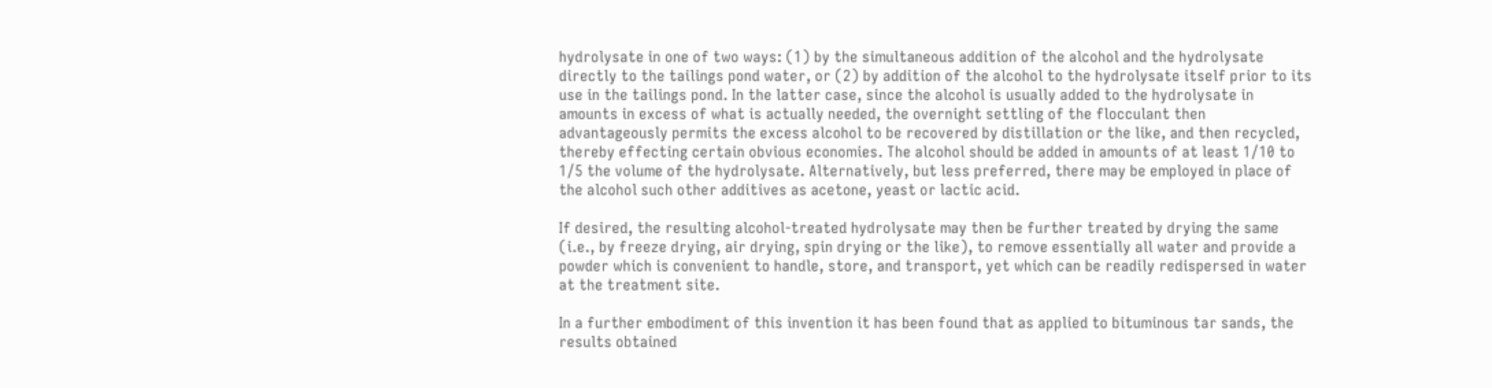hydrolysate in one of two ways: (1) by the simultaneous addition of the alcohol and the hydrolysate directly to the tailings pond water, or (2) by addition of the alcohol to the hydrolysate itself prior to its use in the tailings pond. In the latter case, since the alcohol is usually added to the hydrolysate in amounts in excess of what is actually needed, the overnight settling of the flocculant then advantageously permits the excess alcohol to be recovered by distillation or the like, and then recycled, thereby effecting certain obvious economies. The alcohol should be added in amounts of at least 1/10 to 1/5 the volume of the hydrolysate. Alternatively, but less preferred, there may be employed in place of the alcohol such other additives as acetone, yeast or lactic acid.

If desired, the resulting alcohol-treated hydrolysate may then be further treated by drying the same (i.e., by freeze drying, air drying, spin drying or the like), to remove essentially all water and provide a powder which is convenient to handle, store, and transport, yet which can be readily redispersed in water at the treatment site.

In a further embodiment of this invention it has been found that as applied to bituminous tar sands, the results obtained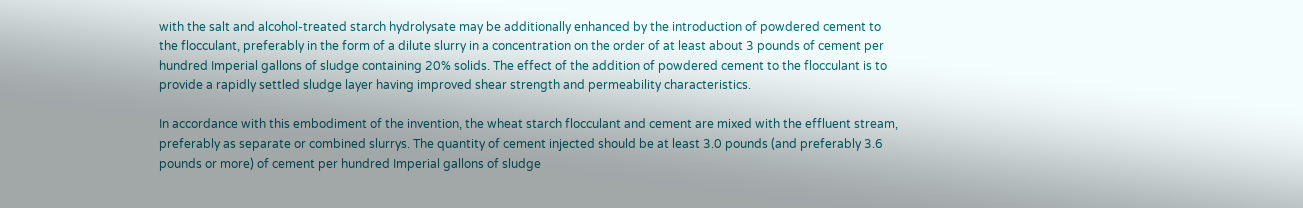with the salt and alcohol-treated starch hydrolysate may be additionally enhanced by the introduction of powdered cement to the flocculant, preferably in the form of a dilute slurry in a concentration on the order of at least about 3 pounds of cement per hundred Imperial gallons of sludge containing 20% solids. The effect of the addition of powdered cement to the flocculant is to provide a rapidly settled sludge layer having improved shear strength and permeability characteristics.

In accordance with this embodiment of the invention, the wheat starch flocculant and cement are mixed with the effluent stream, preferably as separate or combined slurrys. The quantity of cement injected should be at least 3.0 pounds (and preferably 3.6 pounds or more) of cement per hundred Imperial gallons of sludge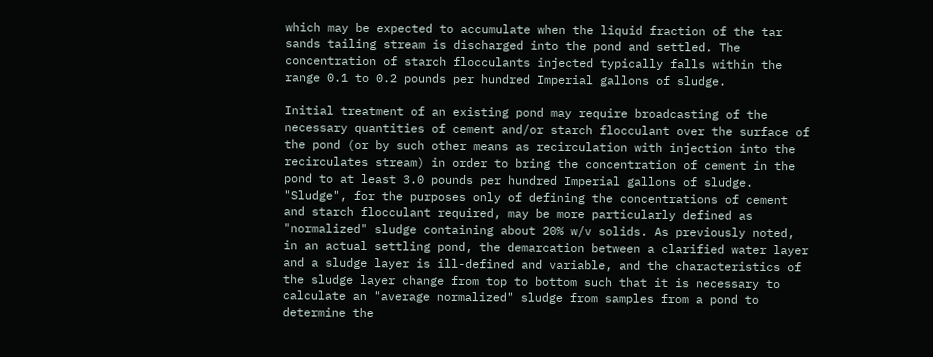which may be expected to accumulate when the liquid fraction of the tar sands tailing stream is discharged into the pond and settled. The concentration of starch flocculants injected typically falls within the range 0.1 to 0.2 pounds per hundred Imperial gallons of sludge.

Initial treatment of an existing pond may require broadcasting of the necessary quantities of cement and/or starch flocculant over the surface of the pond (or by such other means as recirculation with injection into the recirculates stream) in order to bring the concentration of cement in the pond to at least 3.0 pounds per hundred Imperial gallons of sludge. "Sludge", for the purposes only of defining the concentrations of cement and starch flocculant required, may be more particularly defined as "normalized" sludge containing about 20% w/v solids. As previously noted, in an actual settling pond, the demarcation between a clarified water layer and a sludge layer is ill-defined and variable, and the characteristics of the sludge layer change from top to bottom such that it is necessary to calculate an "average normalized" sludge from samples from a pond to determine the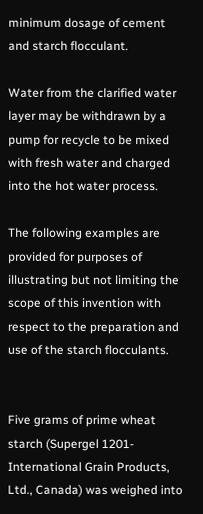minimum dosage of cement and starch flocculant.

Water from the clarified water layer may be withdrawn by a pump for recycle to be mixed with fresh water and charged into the hot water process.

The following examples are provided for purposes of illustrating but not limiting the scope of this invention with respect to the preparation and use of the starch flocculants.


Five grams of prime wheat starch (Supergel 1201-International Grain Products, Ltd., Canada) was weighed into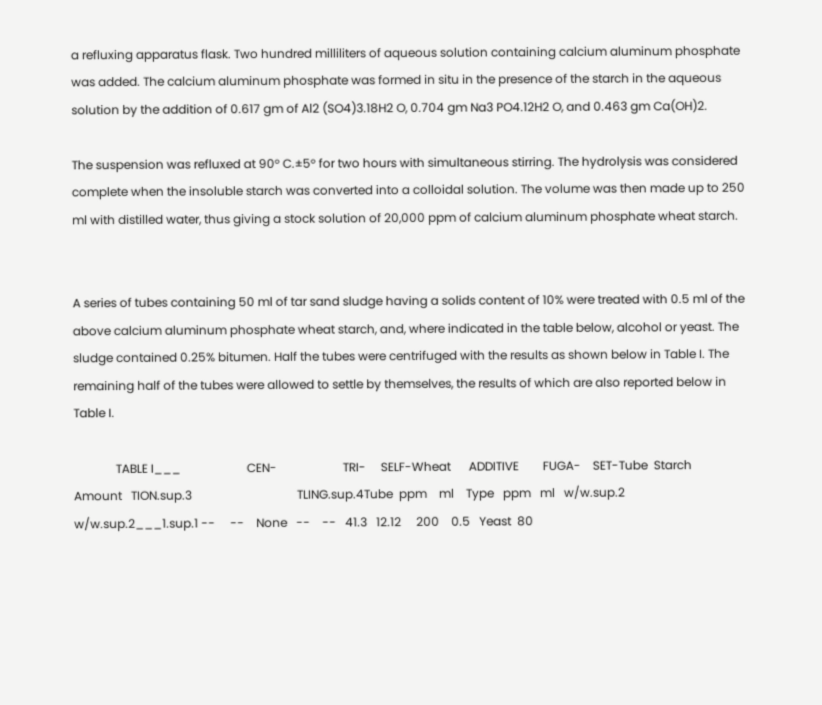a refluxing apparatus flask. Two hundred milliliters of aqueous solution containing calcium aluminum phosphate was added. The calcium aluminum phosphate was formed in situ in the presence of the starch in the aqueous solution by the addition of 0.617 gm of Al2 (SO4)3.18H2 O, 0.704 gm Na3 PO4.12H2 O, and 0.463 gm Ca(OH)2.

The suspension was refluxed at 90° C.±5° for two hours with simultaneous stirring. The hydrolysis was considered complete when the insoluble starch was converted into a colloidal solution. The volume was then made up to 250 ml with distilled water, thus giving a stock solution of 20,000 ppm of calcium aluminum phosphate wheat starch.


A series of tubes containing 50 ml of tar sand sludge having a solids content of 10% were treated with 0.5 ml of the above calcium aluminum phosphate wheat starch, and, where indicated in the table below, alcohol or yeast. The sludge contained 0.25% bitumen. Half the tubes were centrifuged with the results as shown below in Table I. The remaining half of the tubes were allowed to settle by themselves, the results of which are also reported below in Table I.

              TABLE I___                      CEN-                      TRI-     SELF-Wheat      ADDITIVE        FUGA-    SET-Tube  Starch            Amount   TION.sup.3                                   TLING.sup.4Tube  ppm    ml    Type   ppm   ml   w/w.sup.2                                       w/w.sup.2___1.sup.1 --     --    None   --    --   41.3   12.12     200    0.5   Yeast  80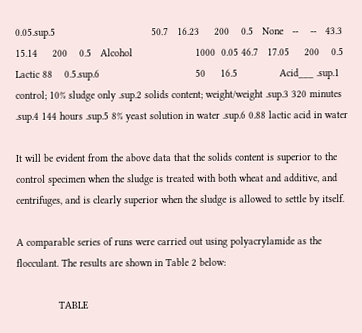0.05.sup.5                                50.7   16.23     200    0.5   None   --    --   43.3   15.14     200    0.5   Alcohol                     1000  0.05 46.7   17.05     200    0.5   Lactic 88    0.5.sup.6                                50     16.5              Acid___ .sup.1 control; 10% sludge only .sup.2 solids content; weight/weight .sup.3 320 minutes .sup.4 144 hours .sup.5 8% yeast solution in water .sup.6 0.88 lactic acid in water

It will be evident from the above data that the solids content is superior to the control specimen when the sludge is treated with both wheat and additive, and centrifuges, and is clearly superior when the sludge is allowed to settle by itself.

A comparable series of runs were carried out using polyacrylamide as the flocculant. The results are shown in Table 2 below:

              TABLE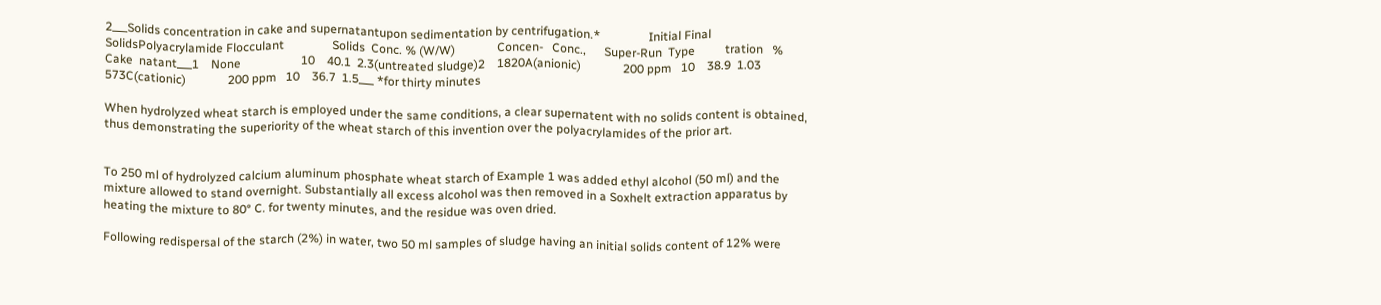2___Solids concentration in cake and supernatantupon sedimentation by centrifugation.*                Initial Final SolidsPolyacrylamide Flocculant                Solids  Conc. % (W/W)              Concen-   Conc.,      Super-Run  Type          tration   %     Cake  natant___1    None                    10    40.1  2.3(untreated sludge)2    1820A(anionic)              200 ppm   10    38.9  1.03    573C(cationic)              200 ppm   10    36.7  1.5___ *for thirty minutes

When hydrolyzed wheat starch is employed under the same conditions, a clear supernatent with no solids content is obtained, thus demonstrating the superiority of the wheat starch of this invention over the polyacrylamides of the prior art.


To 250 ml of hydrolyzed calcium aluminum phosphate wheat starch of Example 1 was added ethyl alcohol (50 ml) and the mixture allowed to stand overnight. Substantially all excess alcohol was then removed in a Soxhelt extraction apparatus by heating the mixture to 80° C. for twenty minutes, and the residue was oven dried.

Following redispersal of the starch (2%) in water, two 50 ml samples of sludge having an initial solids content of 12% were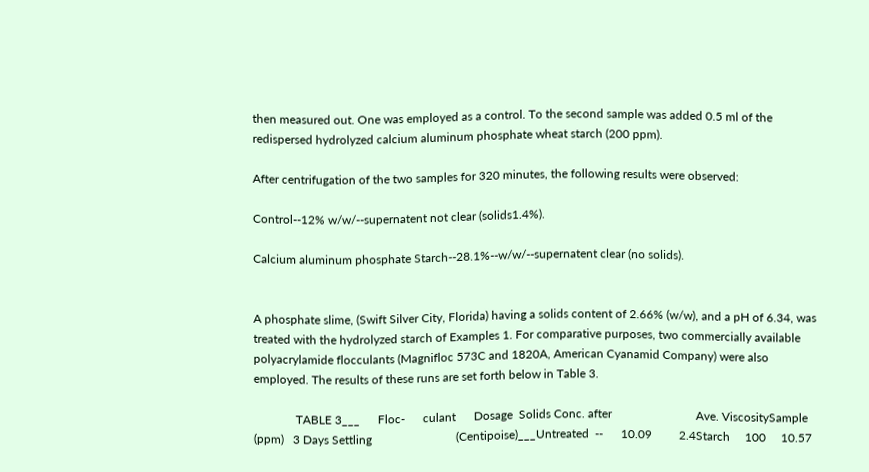then measured out. One was employed as a control. To the second sample was added 0.5 ml of the redispersed hydrolyzed calcium aluminum phosphate wheat starch (200 ppm).

After centrifugation of the two samples for 320 minutes, the following results were observed:

Control--12% w/w/--supernatent not clear (solids1.4%).

Calcium aluminum phosphate Starch--28.1%--w/w/--supernatent clear (no solids).


A phosphate slime, (Swift Silver City, Florida) having a solids content of 2.66% (w/w), and a pH of 6.34, was treated with the hydrolyzed starch of Examples 1. For comparative purposes, two commercially available polyacrylamide flocculants (Magnifloc 573C and 1820A, American Cyanamid Company) were also employed. The results of these runs are set forth below in Table 3.

              TABLE 3___      Floc-      culant      Dosage  Solids Conc. after                            Ave. ViscositySample     (ppm)   3 Days Settling                            (Centipoise)___Untreated  --      10.09         2.4Starch     100     10.57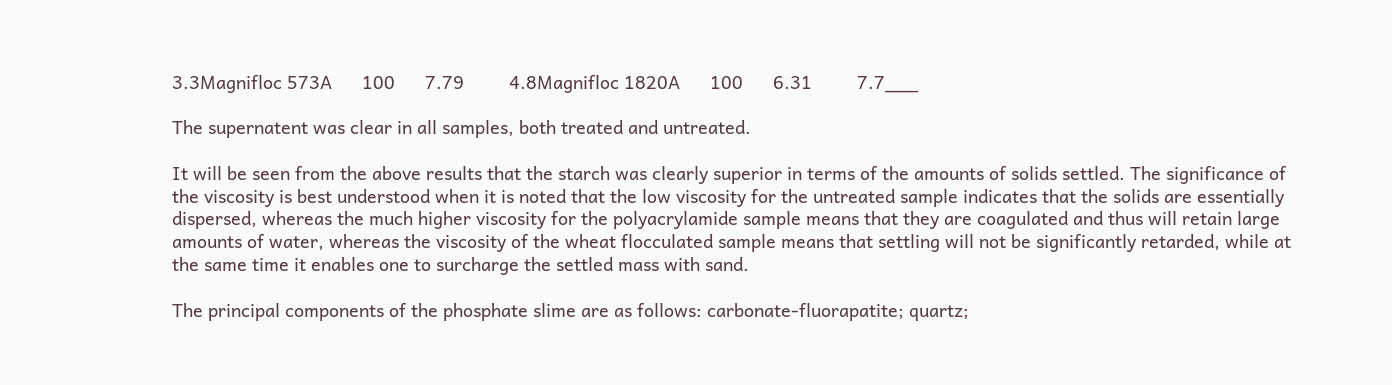3.3Magnifloc 573A      100      7.79         4.8Magnifloc 1820A      100      6.31         7.7___

The supernatent was clear in all samples, both treated and untreated.

It will be seen from the above results that the starch was clearly superior in terms of the amounts of solids settled. The significance of the viscosity is best understood when it is noted that the low viscosity for the untreated sample indicates that the solids are essentially dispersed, whereas the much higher viscosity for the polyacrylamide sample means that they are coagulated and thus will retain large amounts of water, whereas the viscosity of the wheat flocculated sample means that settling will not be significantly retarded, while at the same time it enables one to surcharge the settled mass with sand.

The principal components of the phosphate slime are as follows: carbonate-fluorapatite; quartz;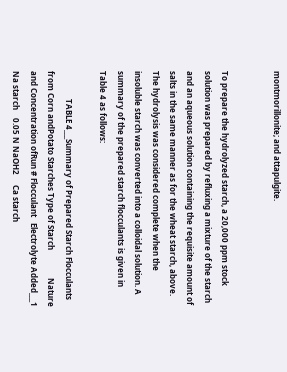montmorillonite; and attapulgite.


To prepare the hydrolyzed starch, a 20,000 ppm stock solution was prepared by refluxing a mixture of the starch and an aqueous solution containing the requisite amount of salts in the same manner as for the wheat starch, above. The hydrolysis was considered complete when the insoluble starch was converted into a colloidal solution. A summary of the prepared starch flocculants is given in Table 4 as follows:

              TABLE 4___Summary of Prepared Starch Flocculants from Corn andPotato Starches Type of Starch              Nature and Concentration ofRun # Flocculant   Electrolyte Added___1     Na starch    0.05 N NaOH2     Ca starch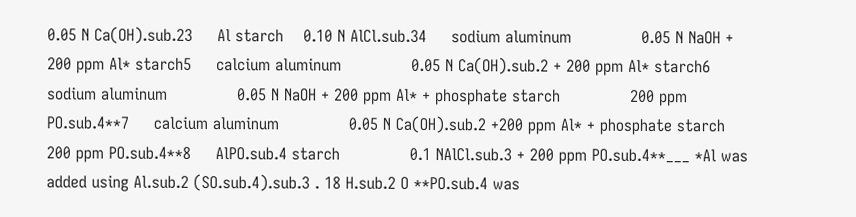0.05 N Ca(OH).sub.23     Al starch    0.10 N AlCl.sub.34     sodium aluminum              0.05 N NaOH + 200 ppm Al* starch5     calcium aluminum              0.05 N Ca(OH).sub.2 + 200 ppm Al* starch6     sodium aluminum              0.05 N NaOH + 200 ppm Al* + phosphate starch              200 ppm PO.sub.4**7     calcium aluminum              0.05 N Ca(OH).sub.2 +200 ppm Al* + phosphate starch              200 ppm PO.sub.4**8     AlPO.sub.4 starch              0.1 NAlCl.sub.3 + 200 ppm PO.sub.4**___ *Al was added using Al.sub.2 (SO.sub.4).sub.3 . 18 H.sub.2 O **PO.sub.4 was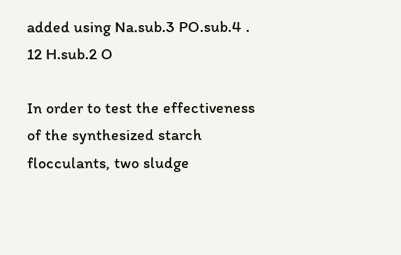added using Na.sub.3 PO.sub.4 . 12 H.sub.2 O

In order to test the effectiveness of the synthesized starch flocculants, two sludge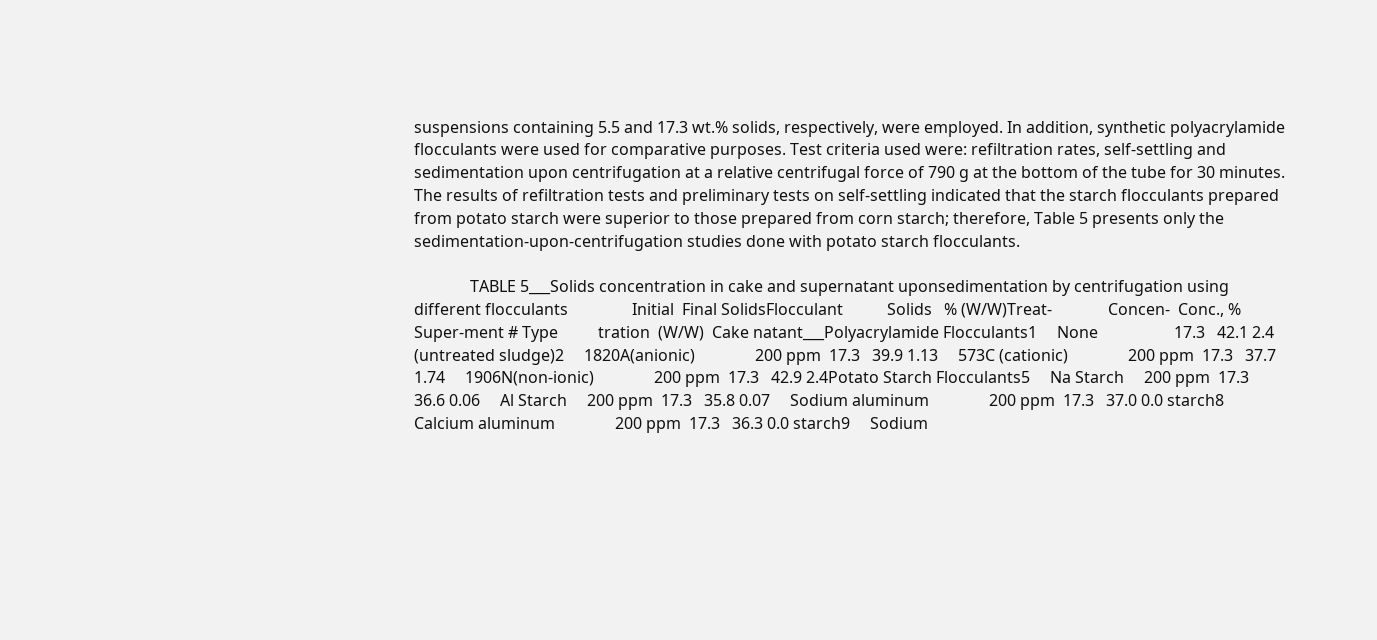suspensions containing 5.5 and 17.3 wt.% solids, respectively, were employed. In addition, synthetic polyacrylamide flocculants were used for comparative purposes. Test criteria used were: refiltration rates, self-settling and sedimentation upon centrifugation at a relative centrifugal force of 790 g at the bottom of the tube for 30 minutes. The results of refiltration tests and preliminary tests on self-settling indicated that the starch flocculants prepared from potato starch were superior to those prepared from corn starch; therefore, Table 5 presents only the sedimentation-upon-centrifugation studies done with potato starch flocculants.

              TABLE 5___Solids concentration in cake and supernatant uponsedimentation by centrifugation using different flocculants                Initial  Final SolidsFlocculant           Solids   % (W/W)Treat-              Concen-  Conc., %    Super-ment # Type          tration  (W/W)  Cake natant___Polyacrylamide Flocculants1     None                   17.3   42.1 2.4 (untreated sludge)2     1820A(anionic)               200 ppm  17.3   39.9 1.13     573C (cationic)               200 ppm  17.3   37.7 1.74     1906N(non-ionic)               200 ppm  17.3   42.9 2.4Potato Starch Flocculants5     Na Starch     200 ppm  17.3   36.6 0.06     Al Starch     200 ppm  17.3   35.8 0.07     Sodium aluminum               200 ppm  17.3   37.0 0.0 starch8     Calcium aluminum               200 ppm  17.3   36.3 0.0 starch9     Sodium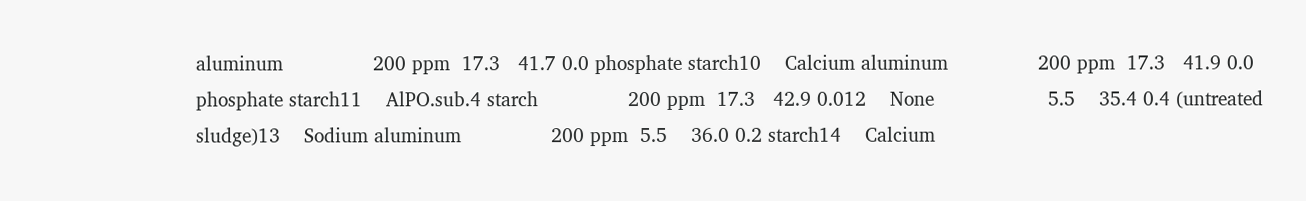aluminum               200 ppm  17.3   41.7 0.0 phosphate starch10    Calcium aluminum               200 ppm  17.3   41.9 0.0 phosphate starch11    AlPO.sub.4 starch               200 ppm  17.3   42.9 0.012    None                   5.5    35.4 0.4 (untreated sludge)13    Sodium aluminum               200 ppm  5.5    36.0 0.2 starch14    Calcium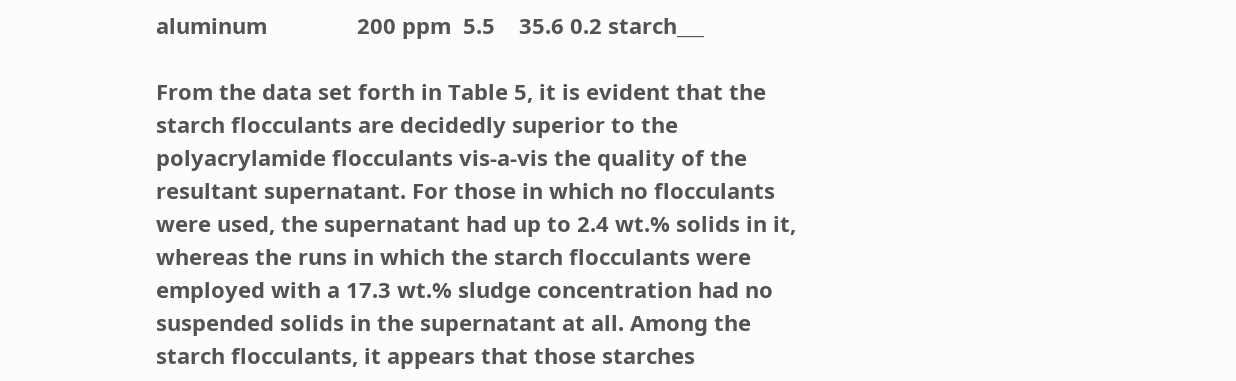aluminum               200 ppm  5.5    35.6 0.2 starch___

From the data set forth in Table 5, it is evident that the starch flocculants are decidedly superior to the polyacrylamide flocculants vis-a-vis the quality of the resultant supernatant. For those in which no flocculants were used, the supernatant had up to 2.4 wt.% solids in it, whereas the runs in which the starch flocculants were employed with a 17.3 wt.% sludge concentration had no suspended solids in the supernatant at all. Among the starch flocculants, it appears that those starches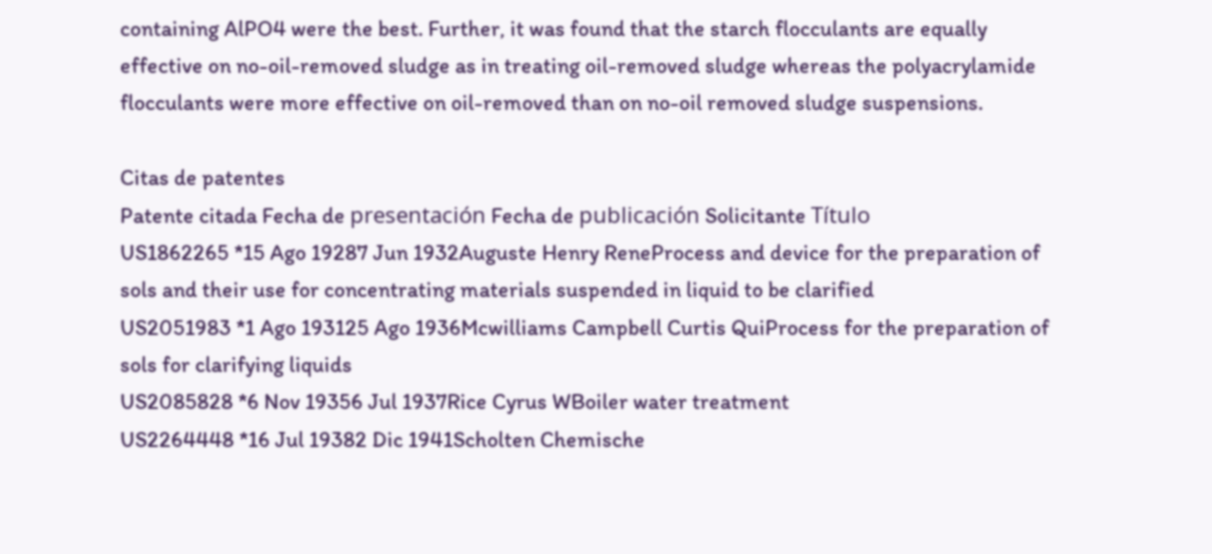containing AlPO4 were the best. Further, it was found that the starch flocculants are equally effective on no-oil-removed sludge as in treating oil-removed sludge whereas the polyacrylamide flocculants were more effective on oil-removed than on no-oil removed sludge suspensions.

Citas de patentes
Patente citada Fecha de presentación Fecha de publicación Solicitante Título
US1862265 *15 Ago 19287 Jun 1932Auguste Henry ReneProcess and device for the preparation of sols and their use for concentrating materials suspended in liquid to be clarified
US2051983 *1 Ago 193125 Ago 1936Mcwilliams Campbell Curtis QuiProcess for the preparation of sols for clarifying liquids
US2085828 *6 Nov 19356 Jul 1937Rice Cyrus WBoiler water treatment
US2264448 *16 Jul 19382 Dic 1941Scholten Chemische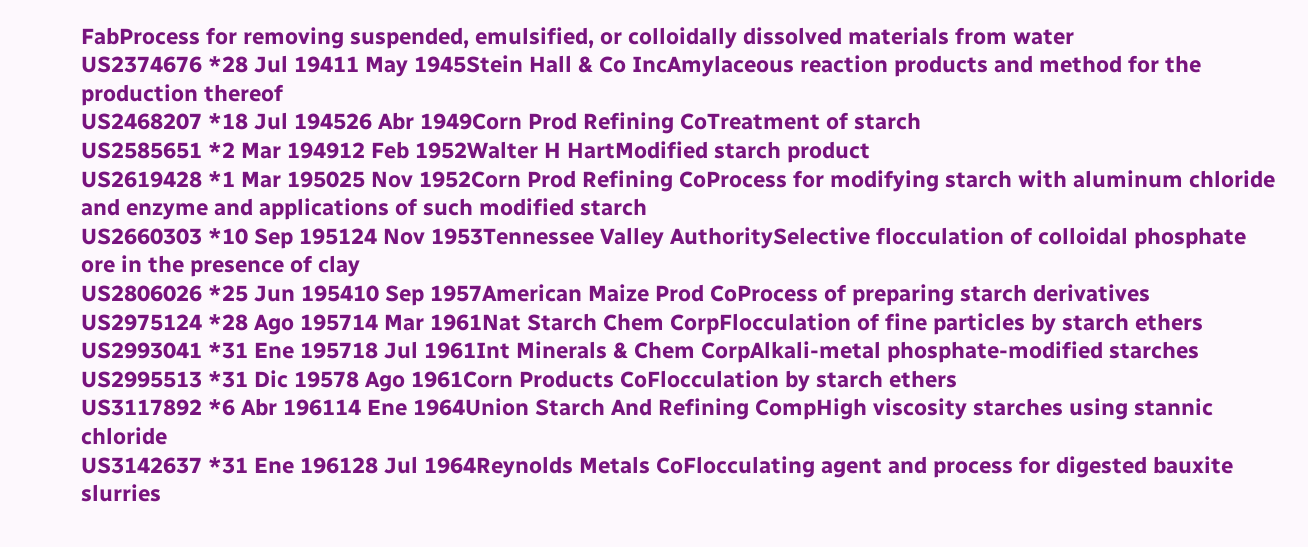FabProcess for removing suspended, emulsified, or colloidally dissolved materials from water
US2374676 *28 Jul 19411 May 1945Stein Hall & Co IncAmylaceous reaction products and method for the production thereof
US2468207 *18 Jul 194526 Abr 1949Corn Prod Refining CoTreatment of starch
US2585651 *2 Mar 194912 Feb 1952Walter H HartModified starch product
US2619428 *1 Mar 195025 Nov 1952Corn Prod Refining CoProcess for modifying starch with aluminum chloride and enzyme and applications of such modified starch
US2660303 *10 Sep 195124 Nov 1953Tennessee Valley AuthoritySelective flocculation of colloidal phosphate ore in the presence of clay
US2806026 *25 Jun 195410 Sep 1957American Maize Prod CoProcess of preparing starch derivatives
US2975124 *28 Ago 195714 Mar 1961Nat Starch Chem CorpFlocculation of fine particles by starch ethers
US2993041 *31 Ene 195718 Jul 1961Int Minerals & Chem CorpAlkali-metal phosphate-modified starches
US2995513 *31 Dic 19578 Ago 1961Corn Products CoFlocculation by starch ethers
US3117892 *6 Abr 196114 Ene 1964Union Starch And Refining CompHigh viscosity starches using stannic chloride
US3142637 *31 Ene 196128 Jul 1964Reynolds Metals CoFlocculating agent and process for digested bauxite slurries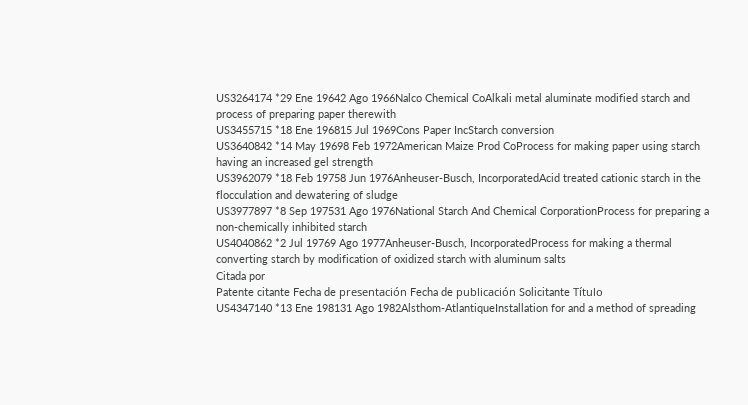US3264174 *29 Ene 19642 Ago 1966Nalco Chemical CoAlkali metal aluminate modified starch and process of preparing paper therewith
US3455715 *18 Ene 196815 Jul 1969Cons Paper IncStarch conversion
US3640842 *14 May 19698 Feb 1972American Maize Prod CoProcess for making paper using starch having an increased gel strength
US3962079 *18 Feb 19758 Jun 1976Anheuser-Busch, IncorporatedAcid treated cationic starch in the flocculation and dewatering of sludge
US3977897 *8 Sep 197531 Ago 1976National Starch And Chemical CorporationProcess for preparing a non-chemically inhibited starch
US4040862 *2 Jul 19769 Ago 1977Anheuser-Busch, IncorporatedProcess for making a thermal converting starch by modification of oxidized starch with aluminum salts
Citada por
Patente citante Fecha de presentación Fecha de publicación Solicitante Título
US4347140 *13 Ene 198131 Ago 1982Alsthom-AtlantiqueInstallation for and a method of spreading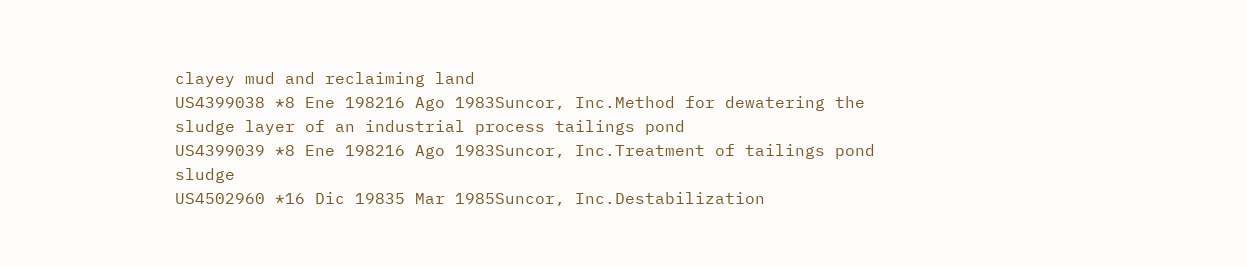clayey mud and reclaiming land
US4399038 *8 Ene 198216 Ago 1983Suncor, Inc.Method for dewatering the sludge layer of an industrial process tailings pond
US4399039 *8 Ene 198216 Ago 1983Suncor, Inc.Treatment of tailings pond sludge
US4502960 *16 Dic 19835 Mar 1985Suncor, Inc.Destabilization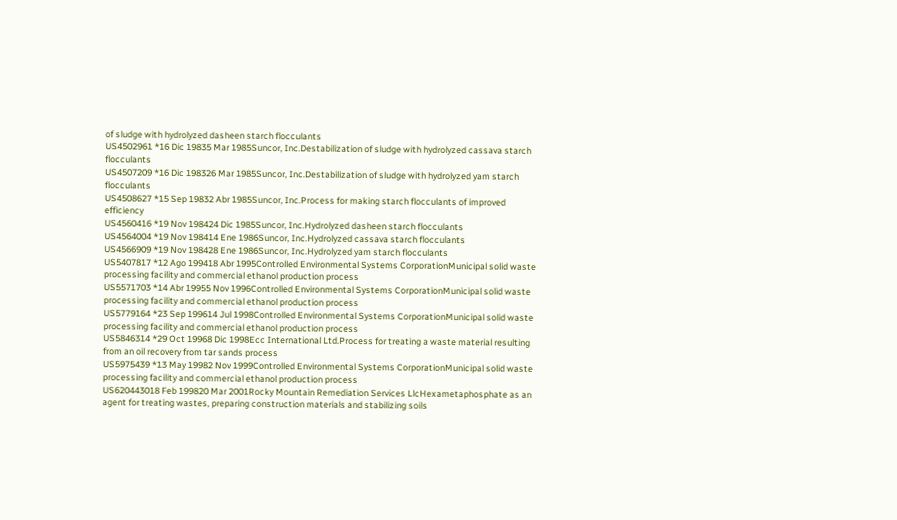of sludge with hydrolyzed dasheen starch flocculants
US4502961 *16 Dic 19835 Mar 1985Suncor, Inc.Destabilization of sludge with hydrolyzed cassava starch flocculants
US4507209 *16 Dic 198326 Mar 1985Suncor, Inc.Destabilization of sludge with hydrolyzed yam starch flocculants
US4508627 *15 Sep 19832 Abr 1985Suncor, Inc.Process for making starch flocculants of improved efficiency
US4560416 *19 Nov 198424 Dic 1985Suncor, Inc.Hydrolyzed dasheen starch flocculants
US4564004 *19 Nov 198414 Ene 1986Suncor, Inc.Hydrolyzed cassava starch flocculants
US4566909 *19 Nov 198428 Ene 1986Suncor, Inc.Hydrolyzed yam starch flocculants
US5407817 *12 Ago 199418 Abr 1995Controlled Environmental Systems CorporationMunicipal solid waste processing facility and commercial ethanol production process
US5571703 *14 Abr 19955 Nov 1996Controlled Environmental Systems CorporationMunicipal solid waste processing facility and commercial ethanol production process
US5779164 *23 Sep 199614 Jul 1998Controlled Environmental Systems CorporationMunicipal solid waste processing facility and commercial ethanol production process
US5846314 *29 Oct 19968 Dic 1998Ecc International Ltd.Process for treating a waste material resulting from an oil recovery from tar sands process
US5975439 *13 May 19982 Nov 1999Controlled Environmental Systems CorporationMunicipal solid waste processing facility and commercial ethanol production process
US620443018 Feb 199820 Mar 2001Rocky Mountain Remediation Services LlcHexametaphosphate as an agent for treating wastes, preparing construction materials and stabilizing soils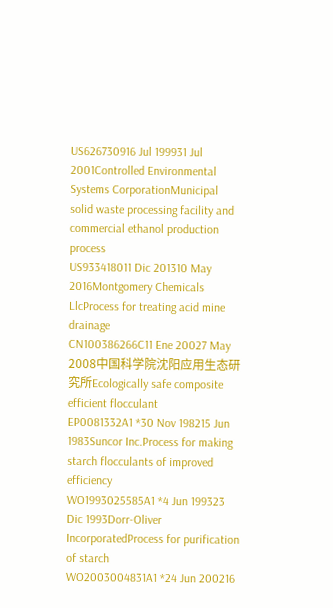US626730916 Jul 199931 Jul 2001Controlled Environmental Systems CorporationMunicipal solid waste processing facility and commercial ethanol production process
US933418011 Dic 201310 May 2016Montgomery Chemicals LlcProcess for treating acid mine drainage
CN100386266C11 Ene 20027 May 2008中国科学院沈阳应用生态研究所Ecologically safe composite efficient flocculant
EP0081332A1 *30 Nov 198215 Jun 1983Suncor Inc.Process for making starch flocculants of improved efficiency
WO1993025585A1 *4 Jun 199323 Dic 1993Dorr-Oliver IncorporatedProcess for purification of starch
WO2003004831A1 *24 Jun 200216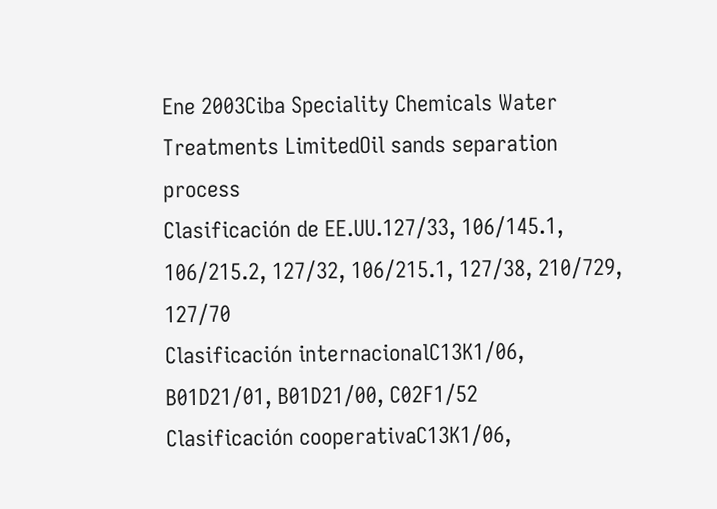Ene 2003Ciba Speciality Chemicals Water Treatments LimitedOil sands separation process
Clasificación de EE.UU.127/33, 106/145.1, 106/215.2, 127/32, 106/215.1, 127/38, 210/729, 127/70
Clasificación internacionalC13K1/06, B01D21/01, B01D21/00, C02F1/52
Clasificación cooperativaC13K1/06,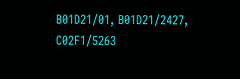B01D21/01, B01D21/2427, C02F1/5263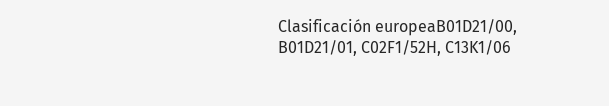Clasificación europeaB01D21/00, B01D21/01, C02F1/52H, C13K1/06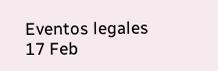Eventos legales
17 Feb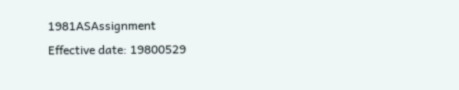1981ASAssignment
Effective date: 19800529